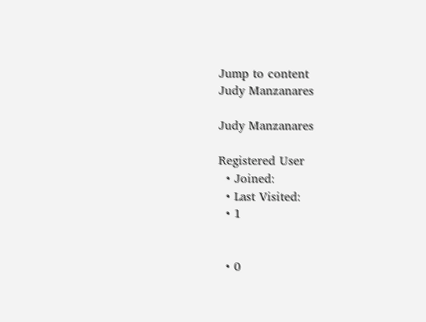Jump to content
Judy Manzanares

Judy Manzanares

Registered User
  • Joined:
  • Last Visited:
  • 1


  • 0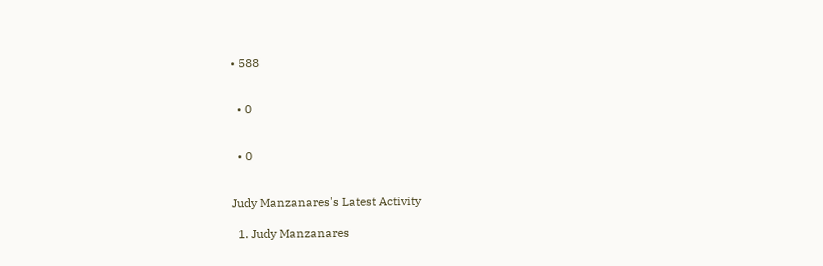• 588


  • 0


  • 0


Judy Manzanares's Latest Activity

  1. Judy Manzanares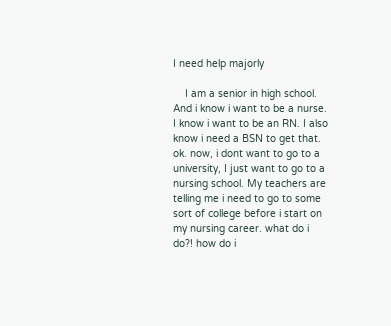I need help majorly

    I am a senior in high school. And i know i want to be a nurse. I know i want to be an RN. I also know i need a BSN to get that. ok. now, i dont want to go to a university, I just want to go to a nursing school. My teachers are telling me i need to go to some sort of college before i start on my nursing career. what do i do?! how do i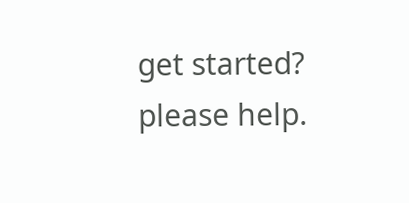get started? please help.